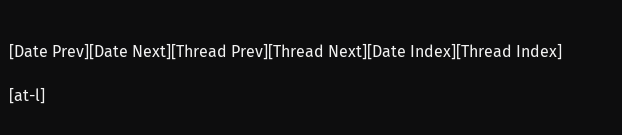[Date Prev][Date Next][Thread Prev][Thread Next][Date Index][Thread Index]

[at-l]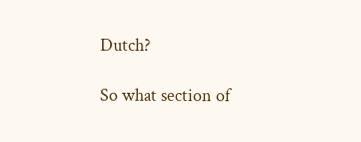Dutch?

So what section of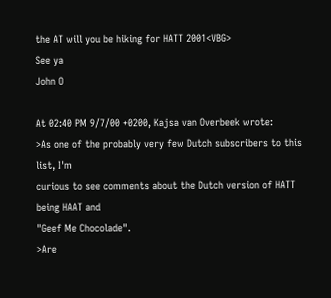the AT will you be hiking for HATT 2001<VBG>
See ya
John O

At 02:40 PM 9/7/00 +0200, Kajsa van Overbeek wrote:
>As one of the probably very few Dutch subscribers to this list, I'm
curious to see comments about the Dutch version of HATT being HAAT and
"Geef Me Chocolade".
>Are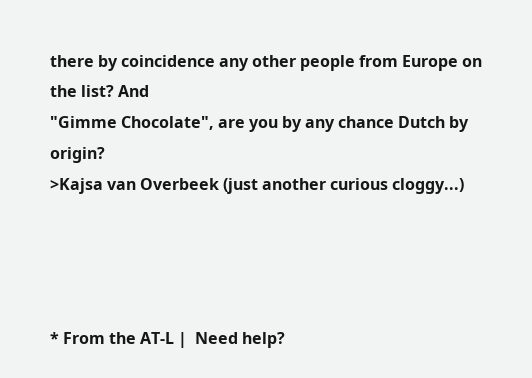there by coincidence any other people from Europe on the list? And
"Gimme Chocolate", are you by any chance Dutch by origin?
>Kajsa van Overbeek (just another curious cloggy...)




* From the AT-L |  Need help?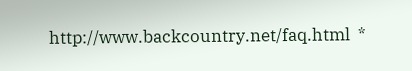http://www.backcountry.net/faq.html  *